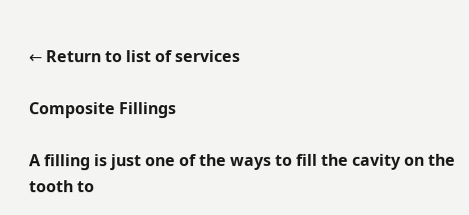← Return to list of services

Composite Fillings

A filling is just one of the ways to fill the cavity on the tooth to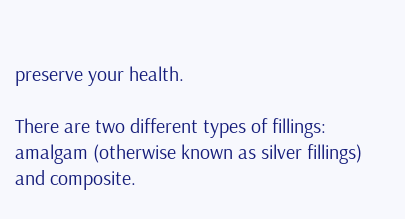preserve your health.

There are two different types of fillings: amalgam (otherwise known as silver fillings) and composite.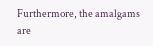Furthermore, the amalgams are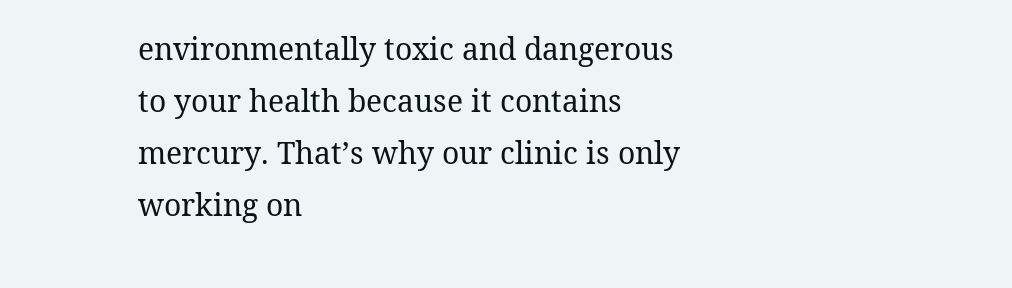environmentally toxic and dangerous to your health because it contains mercury. That’s why our clinic is only working on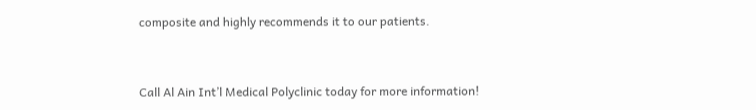composite and highly recommends it to our patients.


Call Al Ain Int’l Medical Polyclinic today for more information!